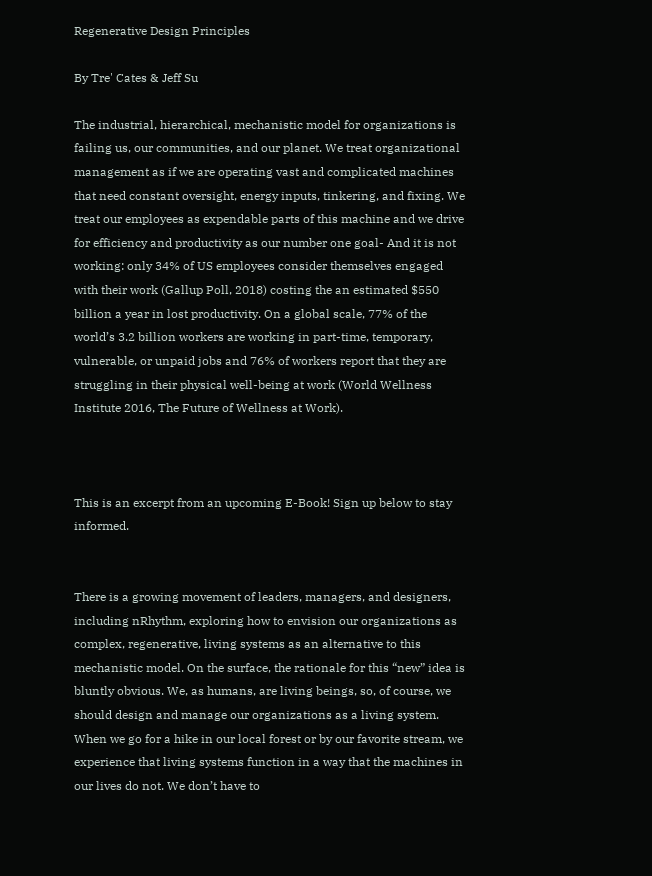Regenerative Design Principles

By Tre' Cates & Jeff Su

The industrial, hierarchical, mechanistic model for organizations is failing us, our communities, and our planet. We treat organizational management as if we are operating vast and complicated machines that need constant oversight, energy inputs, tinkering, and fixing. We treat our employees as expendable parts of this machine and we drive for efficiency and productivity as our number one goal- And it is not working: only 34% of US employees consider themselves engaged with their work (Gallup Poll, 2018) costing the an estimated $550 billion a year in lost productivity. On a global scale, 77% of the world’s 3.2 billion workers are working in part-time, temporary, vulnerable, or unpaid jobs and 76% of workers report that they are struggling in their physical well-being at work (World Wellness Institute 2016, The Future of Wellness at Work).



This is an excerpt from an upcoming E-Book! Sign up below to stay informed.


There is a growing movement of leaders, managers, and designers, including nRhythm, exploring how to envision our organizations as complex, regenerative, living systems as an alternative to this mechanistic model. On the surface, the rationale for this “new” idea is bluntly obvious. We, as humans, are living beings, so, of course, we should design and manage our organizations as a living system. When we go for a hike in our local forest or by our favorite stream, we experience that living systems function in a way that the machines in our lives do not. We don’t have to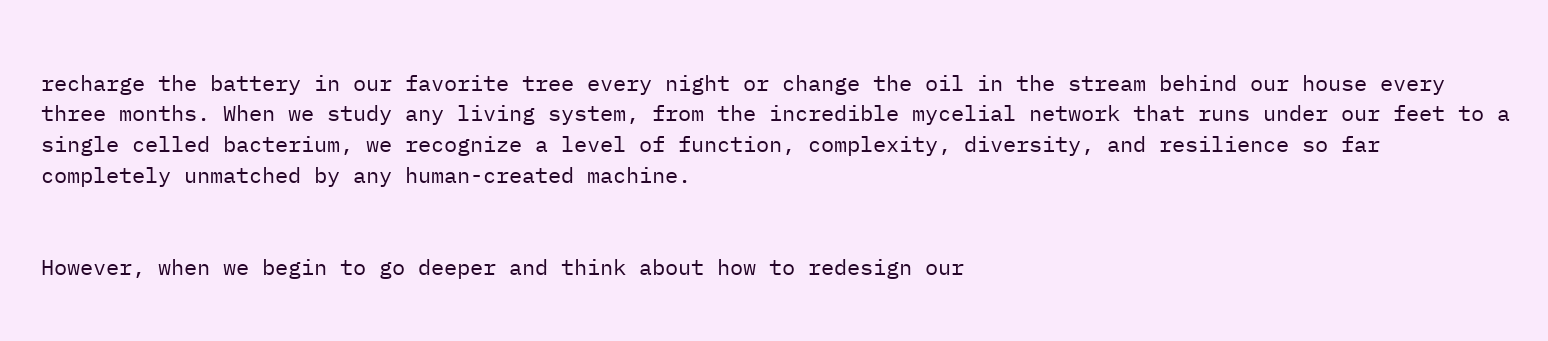recharge the battery in our favorite tree every night or change the oil in the stream behind our house every three months. When we study any living system, from the incredible mycelial network that runs under our feet to a single celled bacterium, we recognize a level of function, complexity, diversity, and resilience so far completely unmatched by any human-created machine.


However, when we begin to go deeper and think about how to redesign our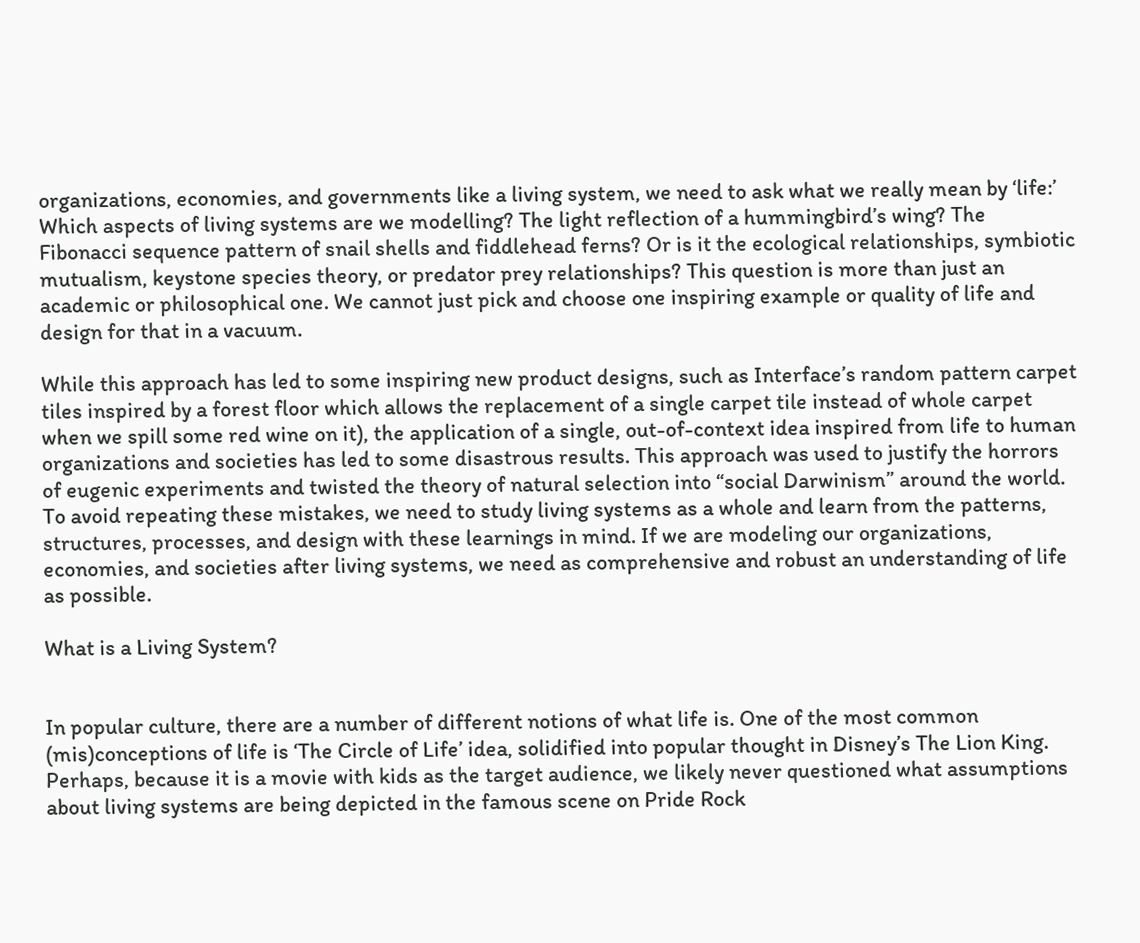organizations, economies, and governments like a living system, we need to ask what we really mean by ‘life:’ Which aspects of living systems are we modelling? The light reflection of a hummingbird’s wing? The Fibonacci sequence pattern of snail shells and fiddlehead ferns? Or is it the ecological relationships, symbiotic mutualism, keystone species theory, or predator prey relationships? This question is more than just an academic or philosophical one. We cannot just pick and choose one inspiring example or quality of life and design for that in a vacuum.

While this approach has led to some inspiring new product designs, such as Interface’s random pattern carpet tiles inspired by a forest floor which allows the replacement of a single carpet tile instead of whole carpet when we spill some red wine on it), the application of a single, out-of-context idea inspired from life to human organizations and societies has led to some disastrous results. This approach was used to justify the horrors of eugenic experiments and twisted the theory of natural selection into “social Darwinism” around the world. To avoid repeating these mistakes, we need to study living systems as a whole and learn from the patterns, structures, processes, and design with these learnings in mind. If we are modeling our organizations, economies, and societies after living systems, we need as comprehensive and robust an understanding of life as possible.

What is a Living System?


In popular culture, there are a number of different notions of what life is. One of the most common (mis)conceptions of life is ‘The Circle of Life’ idea, solidified into popular thought in Disney’s The Lion King. Perhaps, because it is a movie with kids as the target audience, we likely never questioned what assumptions about living systems are being depicted in the famous scene on Pride Rock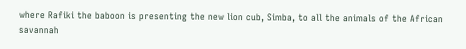where Rafiki the baboon is presenting the new lion cub, Simba, to all the animals of the African savannah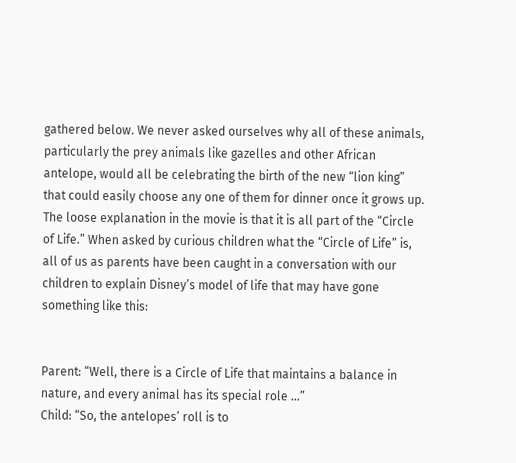gathered below. We never asked ourselves why all of these animals, particularly the prey animals like gazelles and other African antelope, would all be celebrating the birth of the new “lion king” that could easily choose any one of them for dinner once it grows up. The loose explanation in the movie is that it is all part of the “Circle of Life.” When asked by curious children what the “Circle of Life” is, all of us as parents have been caught in a conversation with our children to explain Disney’s model of life that may have gone something like this:


Parent: “Well, there is a Circle of Life that maintains a balance in nature, and every animal has its special role ...”
Child: “So, the antelopes’ roll is to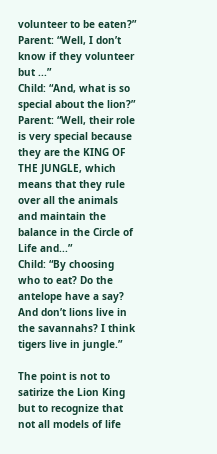volunteer to be eaten?”
Parent: “Well, I don’t know if they volunteer but ...”
Child: “And, what is so special about the lion?”
Parent: “Well, their role is very special because they are the KING OF THE JUNGLE, which means that they rule over all the animals and maintain the balance in the Circle of Life and...”
Child: “By choosing who to eat? Do the antelope have a say? And don’t lions live in the savannahs? I think tigers live in jungle.”

The point is not to satirize the Lion King but to recognize that not all models of life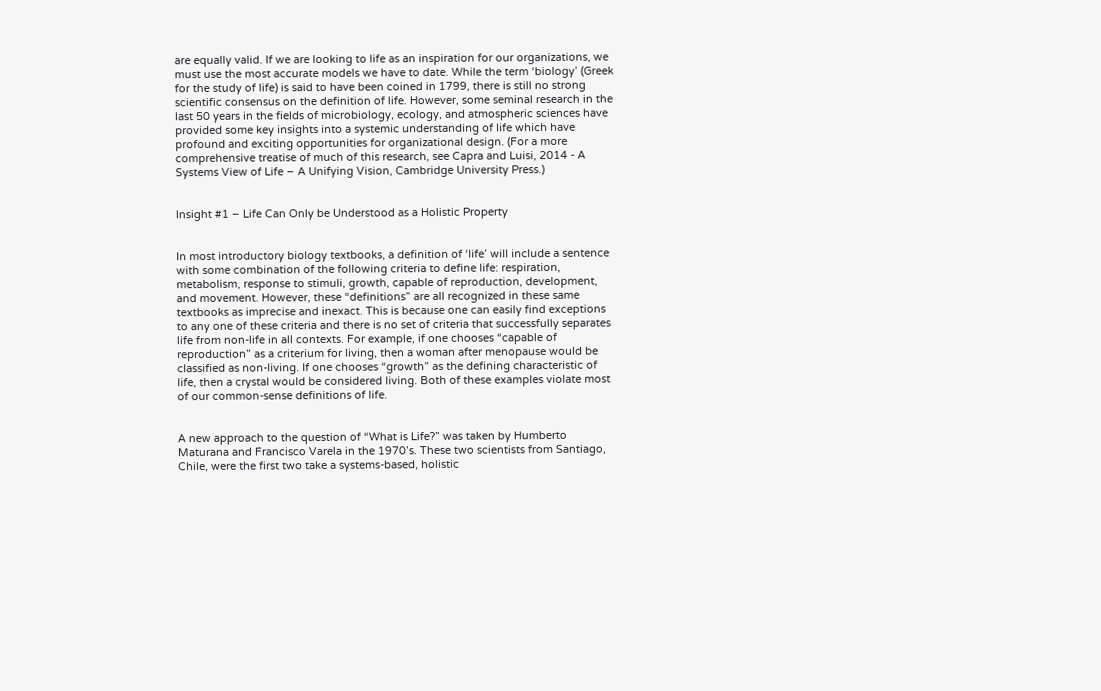are equally valid. If we are looking to life as an inspiration for our organizations, we must use the most accurate models we have to date. While the term ‘biology’ (Greek for the study of life) is said to have been coined in 1799, there is still no strong scientific consensus on the definition of life. However, some seminal research in the last 50 years in the fields of microbiology, ecology, and atmospheric sciences have provided some key insights into a systemic understanding of life which have profound and exciting opportunities for organizational design. (For a more comprehensive treatise of much of this research, see Capra and Luisi, 2014 - A Systems View of Life – A Unifying Vision, Cambridge University Press.)


Insight #1 – Life Can Only be Understood as a Holistic Property


In most introductory biology textbooks, a definition of ‘life’ will include a sentence with some combination of the following criteria to define life: respiration, metabolism, response to stimuli, growth, capable of reproduction, development, and movement. However, these “definitions” are all recognized in these same textbooks as imprecise and inexact. This is because one can easily find exceptions to any one of these criteria and there is no set of criteria that successfully separates life from non-life in all contexts. For example, if one chooses “capable of reproduction” as a criterium for living, then a woman after menopause would be classified as non-living. If one chooses “growth” as the defining characteristic of life, then a crystal would be considered living. Both of these examples violate most of our common-sense definitions of life.


A new approach to the question of “What is Life?” was taken by Humberto Maturana and Francisco Varela in the 1970’s. These two scientists from Santiago, Chile, were the first two take a systems-based, holistic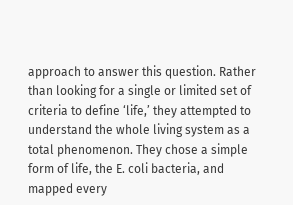approach to answer this question. Rather than looking for a single or limited set of criteria to define ‘life,’ they attempted to understand the whole living system as a total phenomenon. They chose a simple form of life, the E. coli bacteria, and mapped every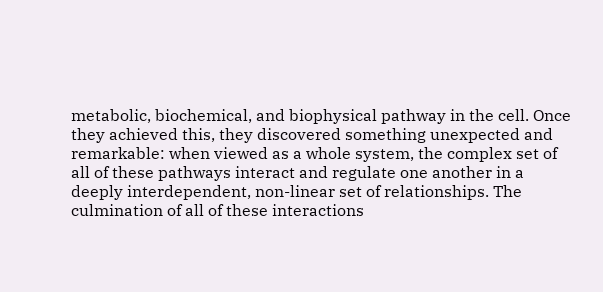metabolic, biochemical, and biophysical pathway in the cell. Once they achieved this, they discovered something unexpected and remarkable: when viewed as a whole system, the complex set of all of these pathways interact and regulate one another in a deeply interdependent, non-linear set of relationships. The culmination of all of these interactions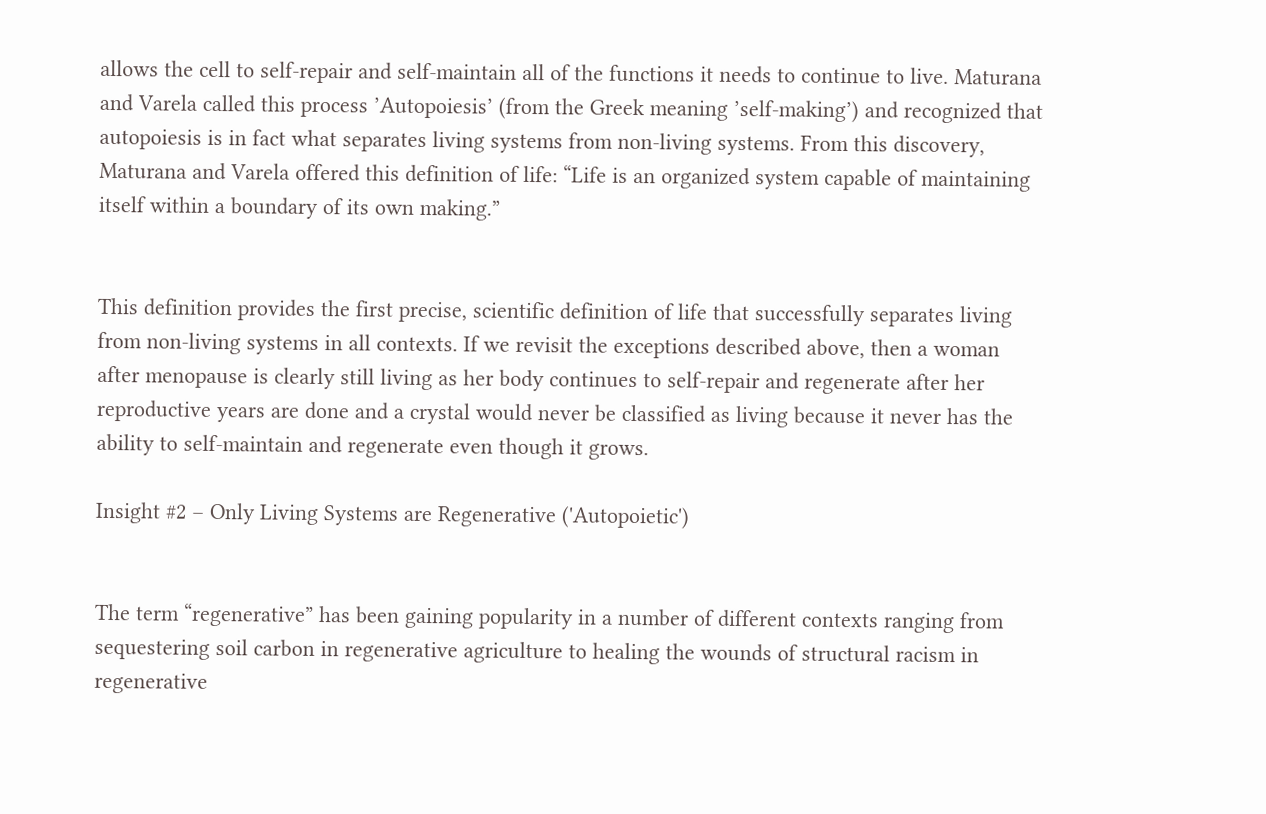allows the cell to self-repair and self-maintain all of the functions it needs to continue to live. Maturana and Varela called this process ’Autopoiesis’ (from the Greek meaning ’self-making’) and recognized that autopoiesis is in fact what separates living systems from non-living systems. From this discovery, Maturana and Varela offered this definition of life: “Life is an organized system capable of maintaining itself within a boundary of its own making.”


This definition provides the first precise, scientific definition of life that successfully separates living from non-living systems in all contexts. If we revisit the exceptions described above, then a woman after menopause is clearly still living as her body continues to self-repair and regenerate after her reproductive years are done and a crystal would never be classified as living because it never has the ability to self-maintain and regenerate even though it grows.

Insight #2 – Only Living Systems are Regenerative ('Autopoietic')


The term “regenerative” has been gaining popularity in a number of different contexts ranging from sequestering soil carbon in regenerative agriculture to healing the wounds of structural racism in regenerative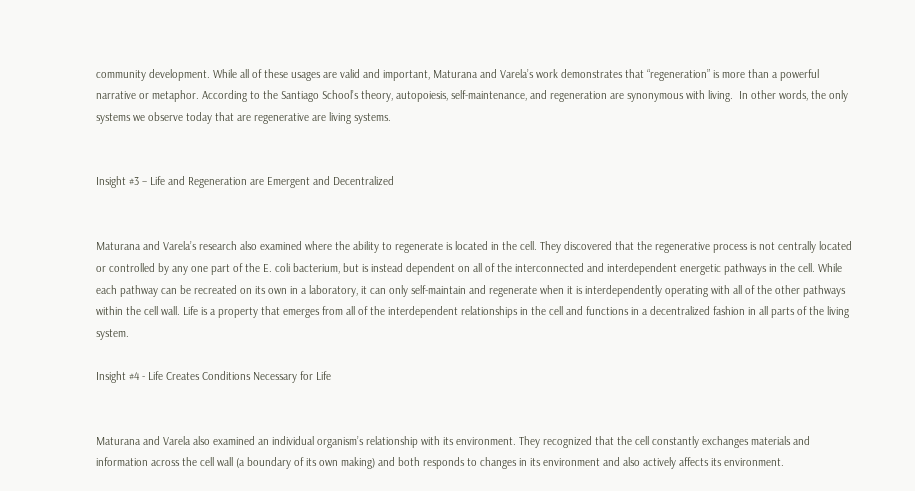community development. While all of these usages are valid and important, Maturana and Varela’s work demonstrates that “regeneration” is more than a powerful narrative or metaphor. According to the Santiago School’s theory, autopoiesis, self-maintenance, and regeneration are synonymous with living.  In other words, the only systems we observe today that are regenerative are living systems.


Insight #3 – Life and Regeneration are Emergent and Decentralized


Maturana and Varela’s research also examined where the ability to regenerate is located in the cell. They discovered that the regenerative process is not centrally located or controlled by any one part of the E. coli bacterium, but is instead dependent on all of the interconnected and interdependent energetic pathways in the cell. While each pathway can be recreated on its own in a laboratory, it can only self-maintain and regenerate when it is interdependently operating with all of the other pathways within the cell wall. Life is a property that emerges from all of the interdependent relationships in the cell and functions in a decentralized fashion in all parts of the living system.

Insight #4 - Life Creates Conditions Necessary for Life


Maturana and Varela also examined an individual organism’s relationship with its environment. They recognized that the cell constantly exchanges materials and information across the cell wall (a boundary of its own making) and both responds to changes in its environment and also actively affects its environment.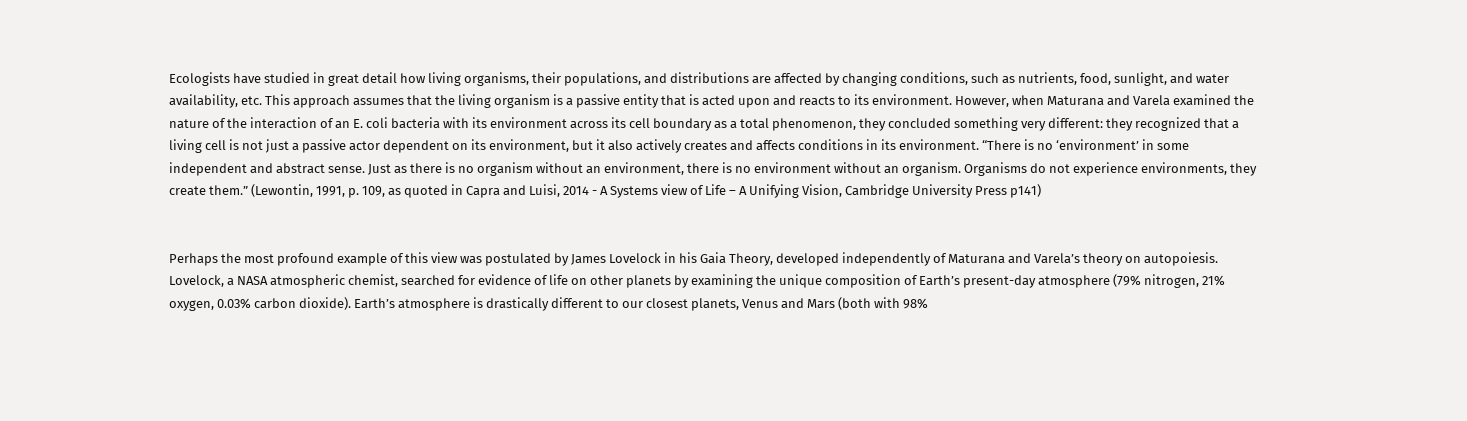Ecologists have studied in great detail how living organisms, their populations, and distributions are affected by changing conditions, such as nutrients, food, sunlight, and water availability, etc. This approach assumes that the living organism is a passive entity that is acted upon and reacts to its environment. However, when Maturana and Varela examined the nature of the interaction of an E. coli bacteria with its environment across its cell boundary as a total phenomenon, they concluded something very different: they recognized that a living cell is not just a passive actor dependent on its environment, but it also actively creates and affects conditions in its environment. “There is no ‘environment’ in some independent and abstract sense. Just as there is no organism without an environment, there is no environment without an organism. Organisms do not experience environments, they create them.” (Lewontin, 1991, p. 109, as quoted in Capra and Luisi, 2014 - A Systems view of Life – A Unifying Vision, Cambridge University Press p141)


Perhaps the most profound example of this view was postulated by James Lovelock in his Gaia Theory, developed independently of Maturana and Varela’s theory on autopoiesis. Lovelock, a NASA atmospheric chemist, searched for evidence of life on other planets by examining the unique composition of Earth’s present-day atmosphere (79% nitrogen, 21% oxygen, 0.03% carbon dioxide). Earth’s atmosphere is drastically different to our closest planets, Venus and Mars (both with 98%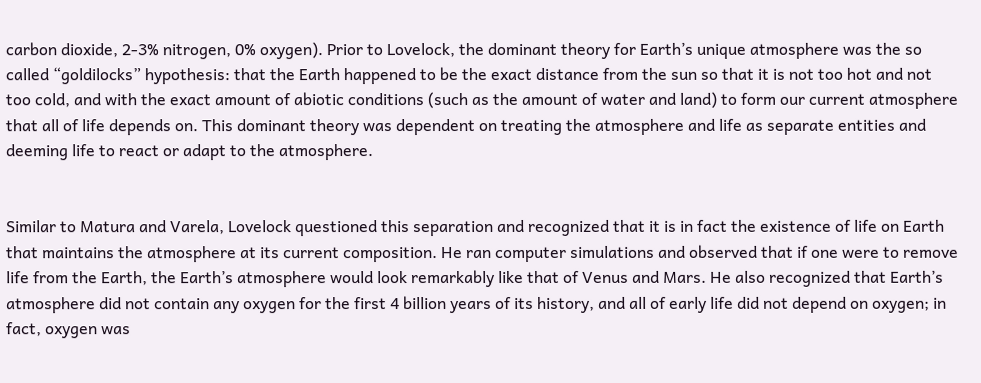carbon dioxide, 2-3% nitrogen, 0% oxygen). Prior to Lovelock, the dominant theory for Earth’s unique atmosphere was the so called “goldilocks” hypothesis: that the Earth happened to be the exact distance from the sun so that it is not too hot and not too cold, and with the exact amount of abiotic conditions (such as the amount of water and land) to form our current atmosphere that all of life depends on. This dominant theory was dependent on treating the atmosphere and life as separate entities and deeming life to react or adapt to the atmosphere.


Similar to Matura and Varela, Lovelock questioned this separation and recognized that it is in fact the existence of life on Earth that maintains the atmosphere at its current composition. He ran computer simulations and observed that if one were to remove life from the Earth, the Earth’s atmosphere would look remarkably like that of Venus and Mars. He also recognized that Earth’s atmosphere did not contain any oxygen for the first 4 billion years of its history, and all of early life did not depend on oxygen; in fact, oxygen was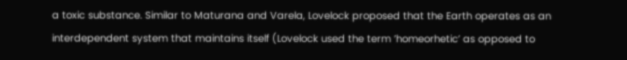a toxic substance. Similar to Maturana and Varela, Lovelock proposed that the Earth operates as an interdependent system that maintains itself (Lovelock used the term ’homeorhetic’ as opposed to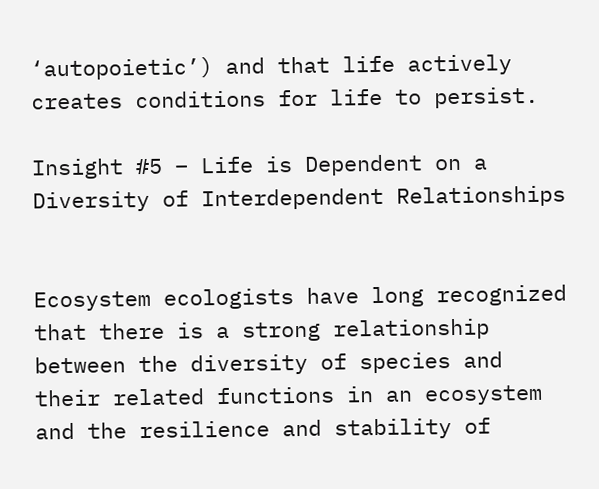‘autopoietic’) and that life actively creates conditions for life to persist.

Insight #5 – Life is Dependent on a Diversity of Interdependent Relationships


Ecosystem ecologists have long recognized that there is a strong relationship between the diversity of species and their related functions in an ecosystem and the resilience and stability of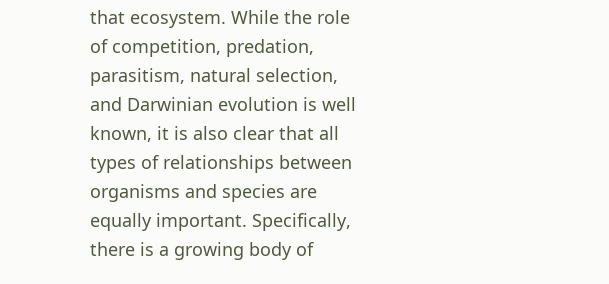that ecosystem. While the role of competition, predation, parasitism, natural selection, and Darwinian evolution is well known, it is also clear that all types of relationships between organisms and species are equally important. Specifically, there is a growing body of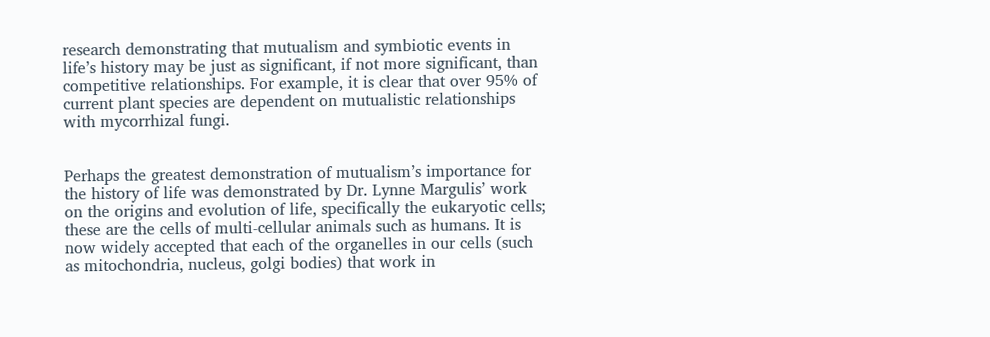research demonstrating that mutualism and symbiotic events in life’s history may be just as significant, if not more significant, than competitive relationships. For example, it is clear that over 95% of current plant species are dependent on mutualistic relationships with mycorrhizal fungi.


Perhaps the greatest demonstration of mutualism’s importance for the history of life was demonstrated by Dr. Lynne Margulis’ work on the origins and evolution of life, specifically the eukaryotic cells; these are the cells of multi-cellular animals such as humans. It is now widely accepted that each of the organelles in our cells (such as mitochondria, nucleus, golgi bodies) that work in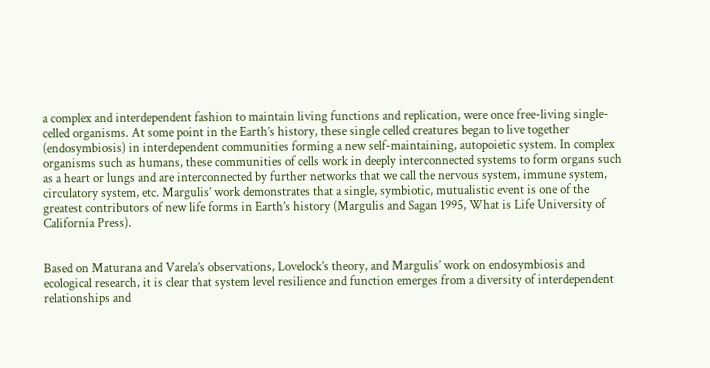a complex and interdependent fashion to maintain living functions and replication, were once free-living single-celled organisms. At some point in the Earth’s history, these single celled creatures began to live together (endosymbiosis) in interdependent communities forming a new self-maintaining, autopoietic system. In complex organisms such as humans, these communities of cells work in deeply interconnected systems to form organs such as a heart or lungs and are interconnected by further networks that we call the nervous system, immune system, circulatory system, etc. Margulis’ work demonstrates that a single, symbiotic, mutualistic event is one of the greatest contributors of new life forms in Earth’s history (Margulis and Sagan 1995, What is Life University of California Press).


Based on Maturana and Varela’s observations, Lovelock’s theory, and Margulis’ work on endosymbiosis and ecological research, it is clear that system level resilience and function emerges from a diversity of interdependent relationships and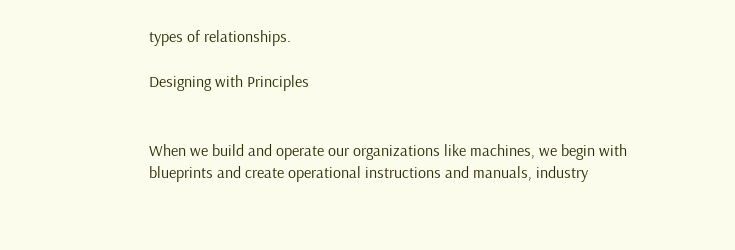types of relationships.

Designing with Principles


When we build and operate our organizations like machines, we begin with blueprints and create operational instructions and manuals, industry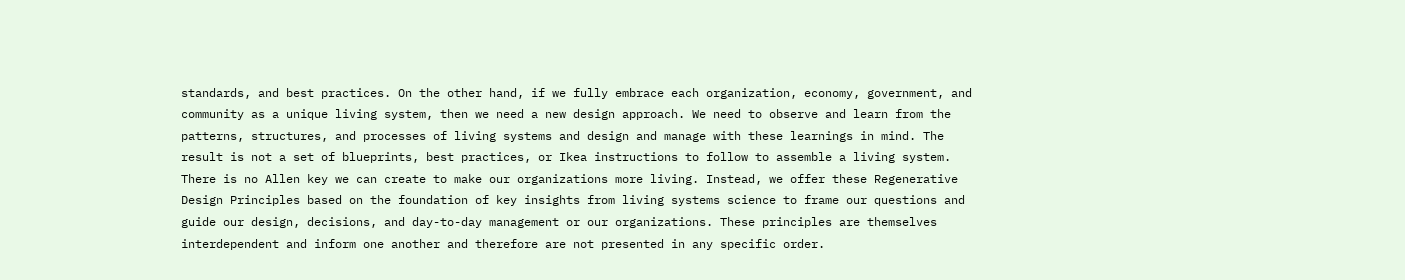standards, and best practices. On the other hand, if we fully embrace each organization, economy, government, and community as a unique living system, then we need a new design approach. We need to observe and learn from the patterns, structures, and processes of living systems and design and manage with these learnings in mind. The result is not a set of blueprints, best practices, or Ikea instructions to follow to assemble a living system. There is no Allen key we can create to make our organizations more living. Instead, we offer these Regenerative Design Principles based on the foundation of key insights from living systems science to frame our questions and guide our design, decisions, and day-to-day management or our organizations. These principles are themselves interdependent and inform one another and therefore are not presented in any specific order.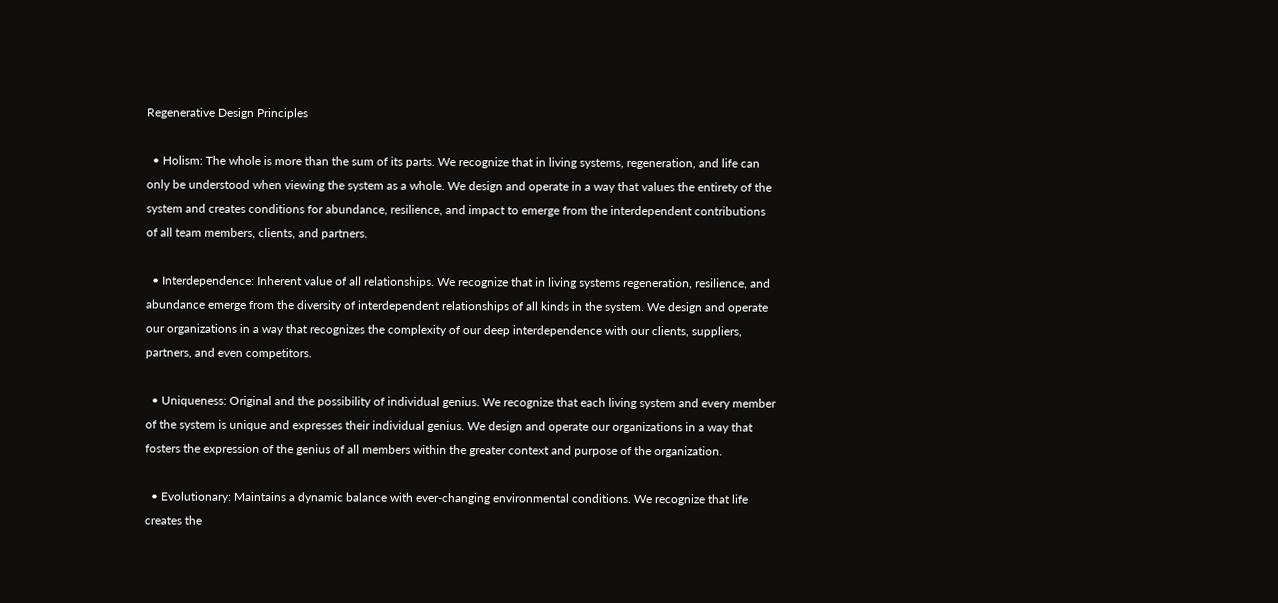Regenerative Design Principles

  • Holism: The whole is more than the sum of its parts. We recognize that in living systems, regeneration, and life can only be understood when viewing the system as a whole. We design and operate in a way that values the entirety of the system and creates conditions for abundance, resilience, and impact to emerge from the interdependent contributions of all team members, clients, and partners.

  • Interdependence: Inherent value of all relationships. We recognize that in living systems regeneration, resilience, and abundance emerge from the diversity of interdependent relationships of all kinds in the system. We design and operate our organizations in a way that recognizes the complexity of our deep interdependence with our clients, suppliers, partners, and even competitors.

  • Uniqueness: Original and the possibility of individual genius. We recognize that each living system and every member of the system is unique and expresses their individual genius. We design and operate our organizations in a way that fosters the expression of the genius of all members within the greater context and purpose of the organization.

  • Evolutionary: Maintains a dynamic balance with ever-changing environmental conditions. We recognize that life creates the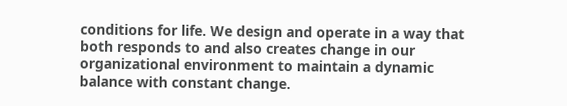conditions for life. We design and operate in a way that both responds to and also creates change in our organizational environment to maintain a dynamic balance with constant change.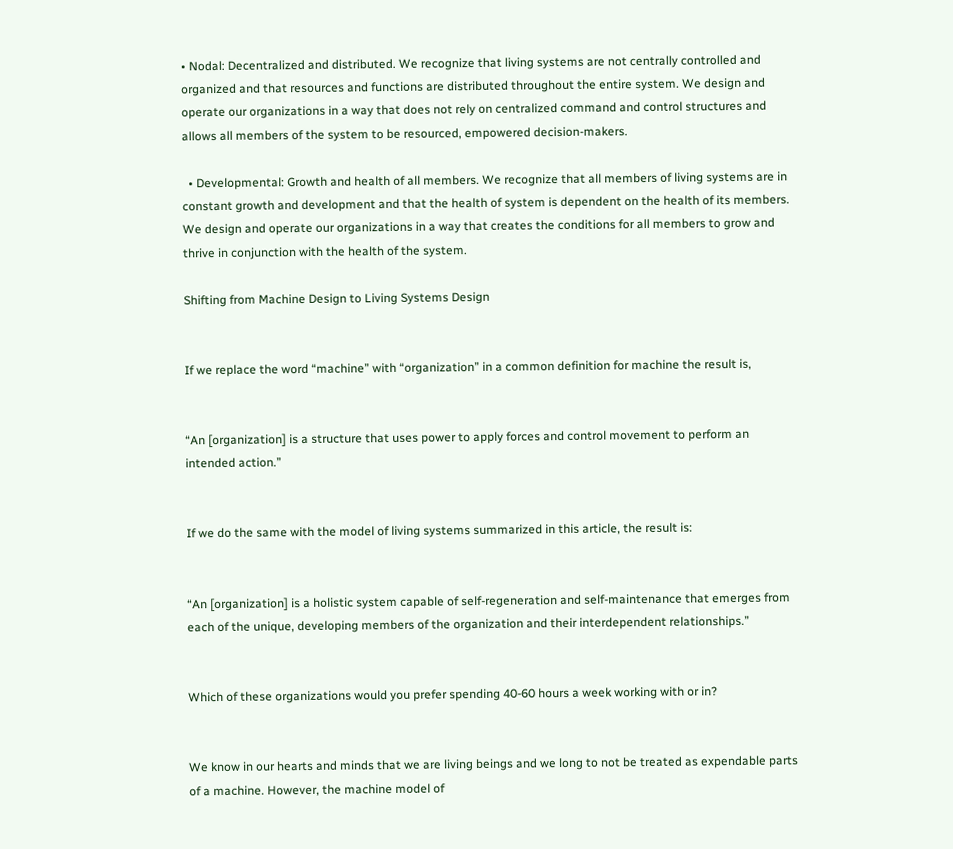• Nodal: Decentralized and distributed. We recognize that living systems are not centrally controlled and organized and that resources and functions are distributed throughout the entire system. We design and operate our organizations in a way that does not rely on centralized command and control structures and allows all members of the system to be resourced, empowered decision-makers.

  • Developmental: Growth and health of all members. We recognize that all members of living systems are in constant growth and development and that the health of system is dependent on the health of its members. We design and operate our organizations in a way that creates the conditions for all members to grow and thrive in conjunction with the health of the system.

Shifting from Machine Design to Living Systems Design


If we replace the word “machine” with “organization” in a common definition for machine the result is,


“An [organization] is a structure that uses power to apply forces and control movement to perform an intended action.”


If we do the same with the model of living systems summarized in this article, the result is:


“An [organization] is a holistic system capable of self-regeneration and self-maintenance that emerges from each of the unique, developing members of the organization and their interdependent relationships.”


Which of these organizations would you prefer spending 40-60 hours a week working with or in?


We know in our hearts and minds that we are living beings and we long to not be treated as expendable parts of a machine. However, the machine model of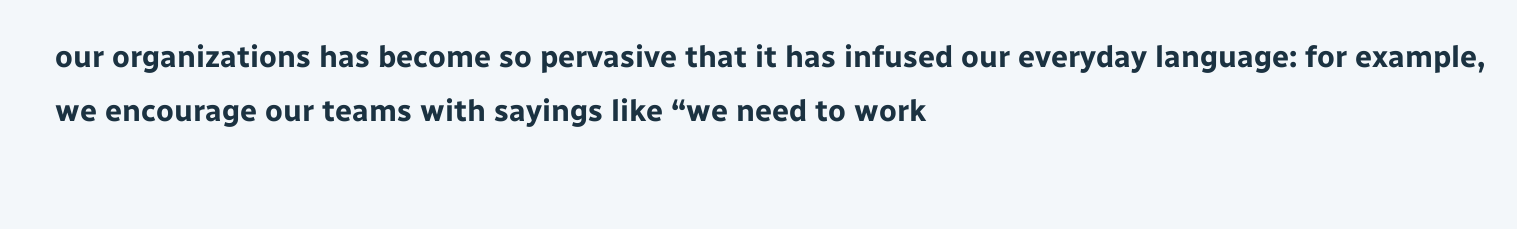our organizations has become so pervasive that it has infused our everyday language: for example, we encourage our teams with sayings like “we need to work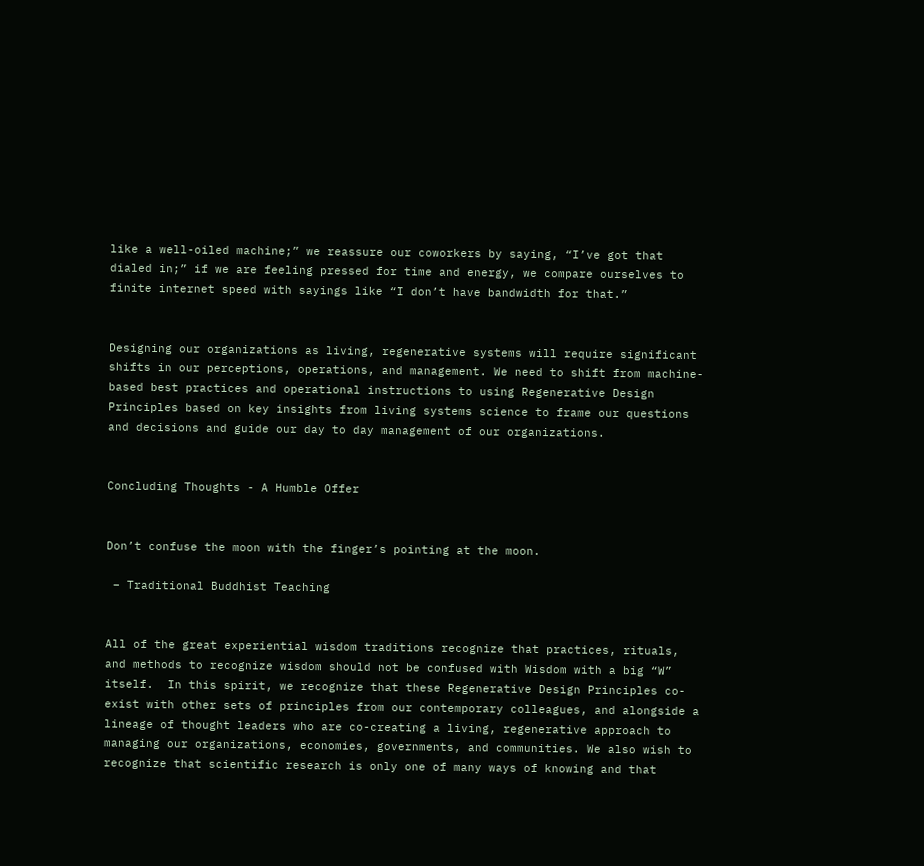like a well-oiled machine;” we reassure our coworkers by saying, “I’ve got that dialed in;” if we are feeling pressed for time and energy, we compare ourselves to finite internet speed with sayings like “I don’t have bandwidth for that.”


Designing our organizations as living, regenerative systems will require significant shifts in our perceptions, operations, and management. We need to shift from machine-based best practices and operational instructions to using Regenerative Design Principles based on key insights from living systems science to frame our questions and decisions and guide our day to day management of our organizations.


Concluding Thoughts - A Humble Offer


Don’t confuse the moon with the finger’s pointing at the moon.

 – Traditional Buddhist Teaching


All of the great experiential wisdom traditions recognize that practices, rituals, and methods to recognize wisdom should not be confused with Wisdom with a big “W” itself.  In this spirit, we recognize that these Regenerative Design Principles co-exist with other sets of principles from our contemporary colleagues, and alongside a lineage of thought leaders who are co-creating a living, regenerative approach to managing our organizations, economies, governments, and communities. We also wish to recognize that scientific research is only one of many ways of knowing and that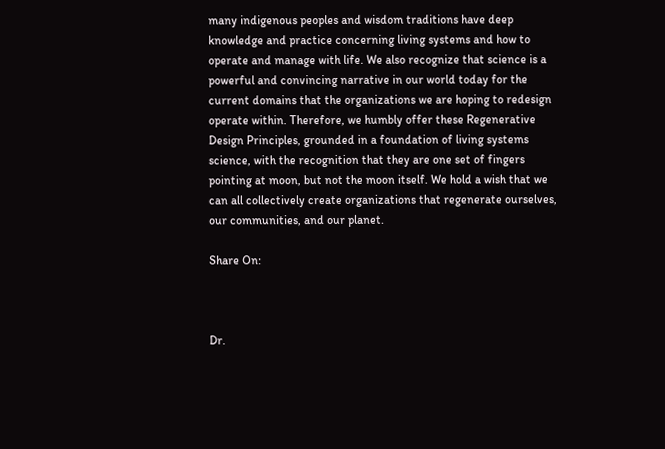many indigenous peoples and wisdom traditions have deep knowledge and practice concerning living systems and how to operate and manage with life. We also recognize that science is a powerful and convincing narrative in our world today for the current domains that the organizations we are hoping to redesign operate within. Therefore, we humbly offer these Regenerative Design Principles, grounded in a foundation of living systems science, with the recognition that they are one set of fingers pointing at moon, but not the moon itself. We hold a wish that we can all collectively create organizations that regenerate ourselves, our communities, and our planet.

Share On:



Dr.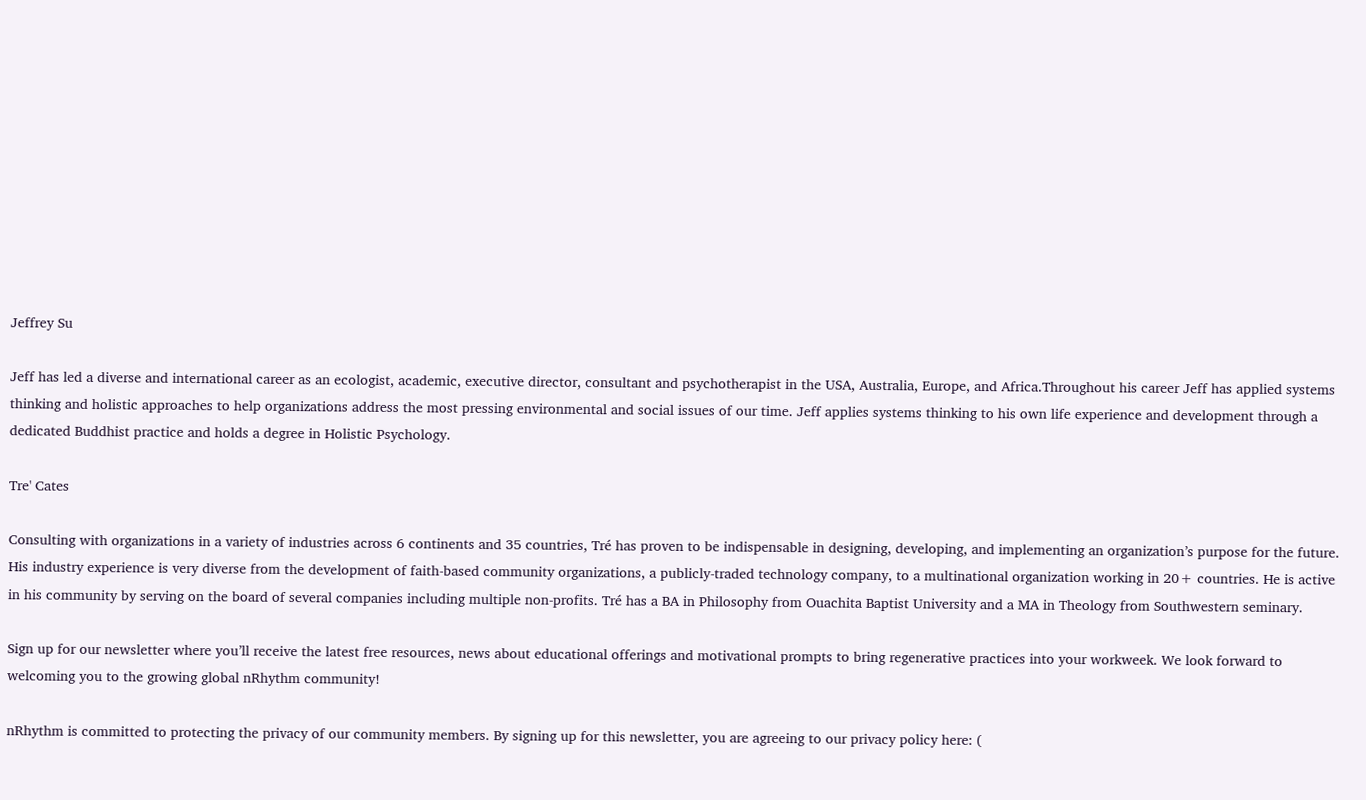Jeffrey Su

Jeff has led a diverse and international career as an ecologist, academic, executive director, consultant and psychotherapist in the USA, Australia, Europe, and Africa.Throughout his career Jeff has applied systems thinking and holistic approaches to help organizations address the most pressing environmental and social issues of our time. Jeff applies systems thinking to his own life experience and development through a dedicated Buddhist practice and holds a degree in Holistic Psychology.

Tre' Cates

Consulting with organizations in a variety of industries across 6 continents and 35 countries, Tré has proven to be indispensable in designing, developing, and implementing an organization’s purpose for the future. His industry experience is very diverse from the development of faith-based community organizations, a publicly-traded technology company, to a multinational organization working in 20+ countries. He is active in his community by serving on the board of several companies including multiple non-profits. Tré has a BA in Philosophy from Ouachita Baptist University and a MA in Theology from Southwestern seminary.

Sign up for our newsletter where you’ll receive the latest free resources, news about educational offerings and motivational prompts to bring regenerative practices into your workweek. We look forward to welcoming you to the growing global nRhythm community!

nRhythm is committed to protecting the privacy of our community members. By signing up for this newsletter, you are agreeing to our privacy policy here: (